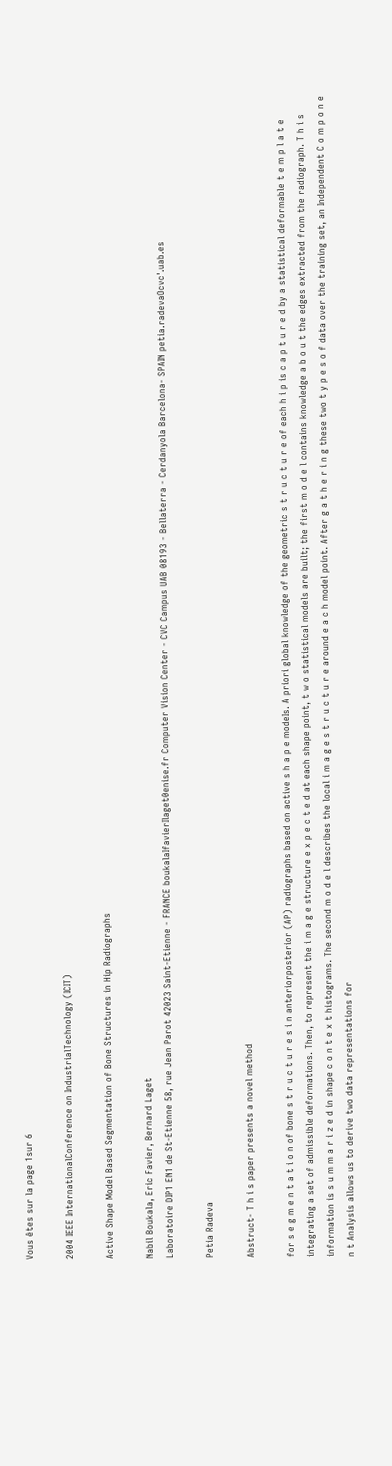Vous êtes sur la page 1sur 6

2004 IEEE InternationalConference on IndustrialTechnology (ICIT)

Active Shape Model Based Segmentation of Bone Structures in Hip Radiographs

Nabil Boukala, Eric Favier, Bernard Laget
Laboratoire DIP1 EN1 de St-Etienne 58, rue Jean Parot 42023 Saint-Etienne - FRANCE boukalaIfavierIlaget0enise.fr Computer Vision Center - CVC Campus UAB 08193 - Bellaterra - Cerdanyola Barcelona- SPAIN petia.radevaOcvc'.uab.es

Petia Radeva

Abstruct- T h i s paper presents a novel method

for s e g m e n t a t i o n of bone s t r u c t u r e s i n anteriorposterior (AP) radiographs based on active s h a p e modeIs. A priori global knowledge of the geometric s t r u c t u r e of each h i p is c a p t u r e d by a statistical deformable t e m p l a t e integrating a set of admissible deformations. Then, to represent the i m a g e structure e x p e c t e d at each shape point, t w o statistical models are built; the first m o d e l contains knowledge a b o u t the edges extracted from the radiograph. T h i s information is s u m m a r i z e d in shape c o n t e x t histograms. The second m o d e l describes the local i m a g e s t r u c t u r e around e a c h model point. After g a t h e r i n g these two t y p e s o f data over the training set, an Independent C o m p o n e n t Analysis allows us to derive two data representations for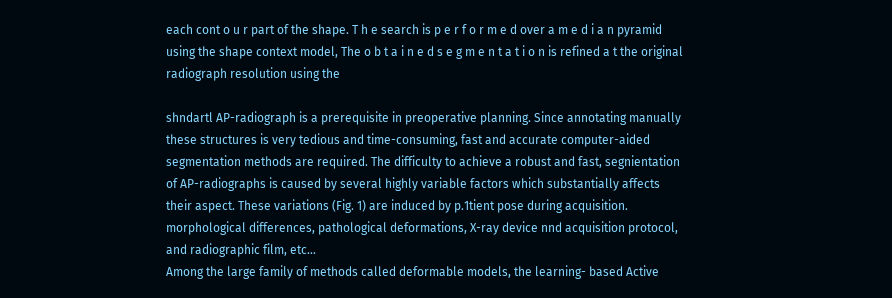each cont o u r part of the shape. T h e search is p e r f o r m e d over a m e d i a n pyramid using the shape context model, The o b t a i n e d s e g m e n t a t i o n is refined a t the original radiograph resolution using the

shndartl AP-radiograph is a prerequisite in preoperative planning. Since annotating manually these structures is very tedious and time-consuming, fast and accurate computer-aided segmentation methods are required. The difficulty to achieve a robust and fast, segnientation of AP-radiographs is caused by several highly variable factors which substantially affects their aspect. These variations (Fig. 1) are induced by p.1tient pose during acquisition. morphological differences, pathological deformations, X-ray device nnd acquisition protocol, and radiographic film, etc...
Among the large family of methods called deformable models, the learning- based Active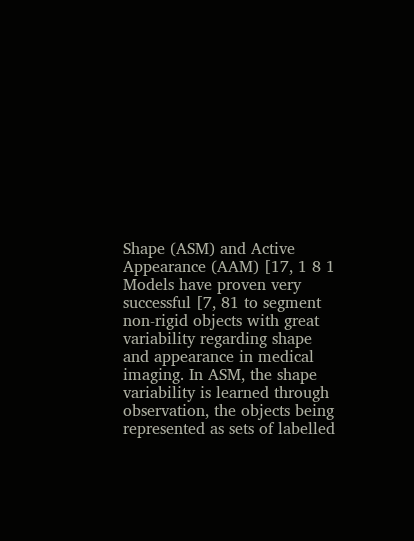Shape (ASM) and Active Appearance (AAM) [17, 1 8 1 Models have proven very successful [7, 81 to segment non-rigid objects with great variability regarding shape and appearance in medical imaging. In ASM, the shape variability is learned through observation, the objects being represented as sets of labelled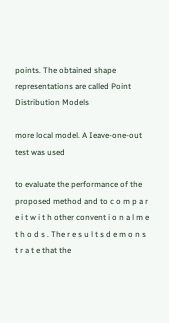points. The obtained shape
representations are called Point Distribution Models

more local model. A Ieave-one-out test was used

to evaluate the performance of the proposed method and to c o m p a r e i t w i t h other convent i o n a l m e t h o d s . The r e s u l t s d e m o n s t r a t e that the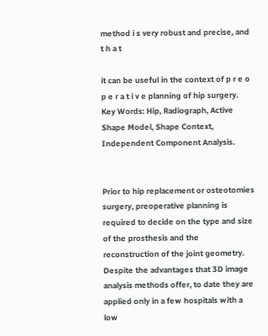method i s very robust and precise, and t h a t

it can be useful in the context of p r e o p e r a t i v e planning of hip surgery. Key Words: Hip, Radiograph, Active Shape Model, Shape Context, Independent Component Analysis.


Prior to hip replacement or osteotomies surgery, preoperative planning is required to decide on the type and size of the prosthesis and the reconstruction of the joint geometry. Despite the advantages that 3D image analysis methods offer, to date they are applied only in a few hospitals with a low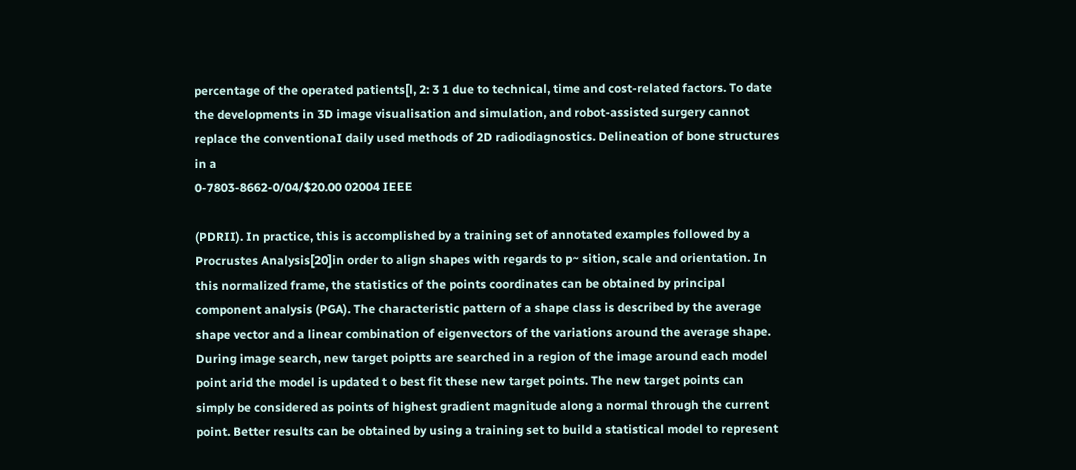percentage of the operated patients[l, 2: 3 1 due to technical, time and cost-related factors. To date the developments in 3D image visualisation and simulation, and robot-assisted surgery cannot replace the conventionaI daily used methods of 2D radiodiagnostics. Delineation of bone structures in a
0-7803-8662-0/04/$20.00 02004 IEEE

(PDRII). In practice, this is accomplished by a training set of annotated examples followed by a Procrustes Analysis[20]in order to align shapes with regards to p~ sition, scale and orientation. In this normalized frame, the statistics of the points coordinates can be obtained by principal component analysis (PGA). The characteristic pattern of a shape class is described by the average shape vector and a linear combination of eigenvectors of the variations around the average shape. During image search, new target poiptts are searched in a region of the image around each model point arid the model is updated t o best fit these new target points. The new target points can simply be considered as points of highest gradient magnitude along a normal through the current point. Better results can be obtained by using a training set to build a statistical model to represent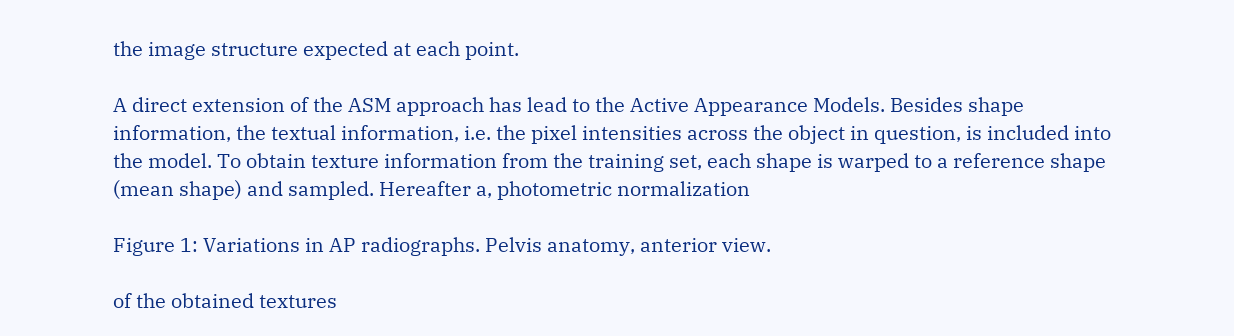the image structure expected at each point.

A direct extension of the ASM approach has lead to the Active Appearance Models. Besides shape information, the textual information, i.e. the pixel intensities across the object in question, is included into the model. To obtain texture information from the training set, each shape is warped to a reference shape (mean shape) and sampled. Hereafter a, photometric normalization

Figure 1: Variations in AP radiographs. Pelvis anatomy, anterior view.

of the obtained textures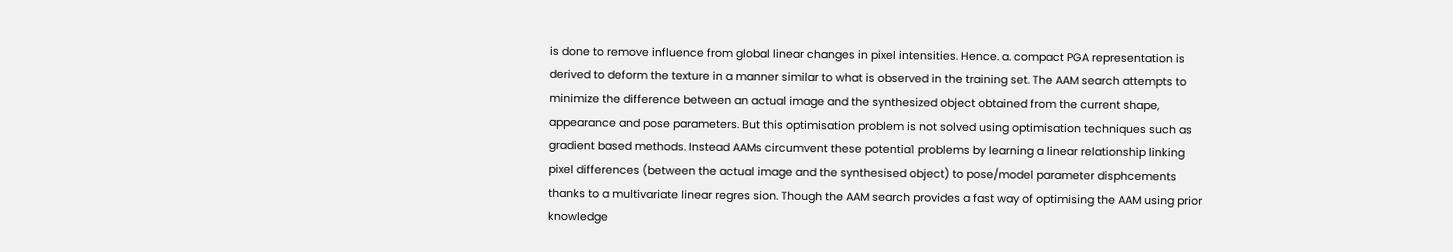is done to remove influence from global linear changes in pixel intensities. Hence. a. compact PGA representation is derived to deform the texture in a manner similar to what is observed in the training set. The AAM search attempts to minimize the difference between an actual image and the synthesized object obtained from the current shape, appearance and pose parameters. But this optimisation problem is not solved using optimisation techniques such as gradient based methods. Instead AAMs circumvent these potentia1 problems by learning a linear relationship linking pixel differences (between the actual image and the synthesised object) to pose/model parameter disphcements thanks to a multivariate linear regres sion. Though the AAM search provides a fast way of optimising the AAM using prior knowledge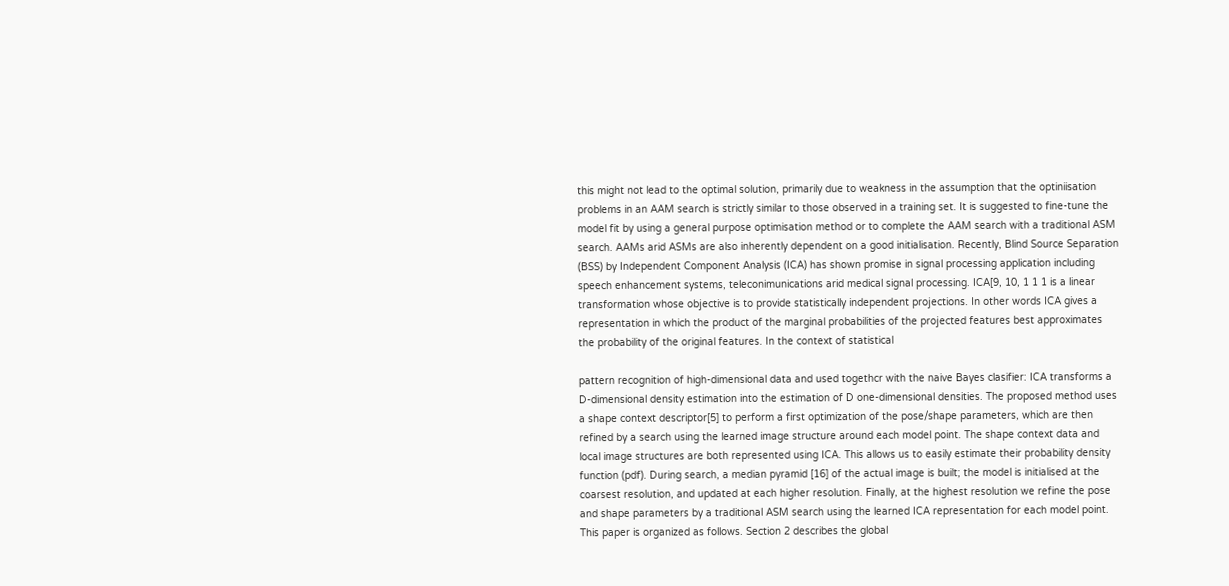this might not lead to the optimal solution, primarily due to weakness in the assumption that the optiniisation problems in an AAM search is strictly similar to those observed in a training set. It is suggested to fine-tune the model fit by using a general purpose optimisation method or to complete the AAM search with a traditional ASM search. AAMs arid ASMs are also inherently dependent on a good initialisation. Recently, Blind Source Separation (BSS) by Independent Component Analysis (ICA) has shown promise in signal processing application including speech enhancement systems, teleconimunications arid medical signal processing. ICA[9, 10, 1 1 1 is a linear transformation whose objective is to provide statistically independent projections. In other words ICA gives a representation in which the product of the marginal probabilities of the projected features best approximates the probability of the original features. In the context of statistical

pattern recognition of high-dimensional data and used togethcr with the naive Bayes clasifier: ICA transforms a D-dimensional density estimation into the estimation of D one-dimensional densities. The proposed method uses a shape context descriptor[5] to perform a first optimization of the pose/shape parameters, which are then refined by a search using the learned image structure around each model point. The shape context data and local image structures are both represented using ICA. This allows us to easily estimate their probability density function (pdf). During search, a median pyramid [16] of the actual image is built; the model is initialised at the coarsest resolution, and updated at each higher resolution. Finally, at the highest resolution we refine the pose and shape parameters by a traditional ASM search using the learned ICA representation for each model point. This paper is organized as follows. Section 2 describes the global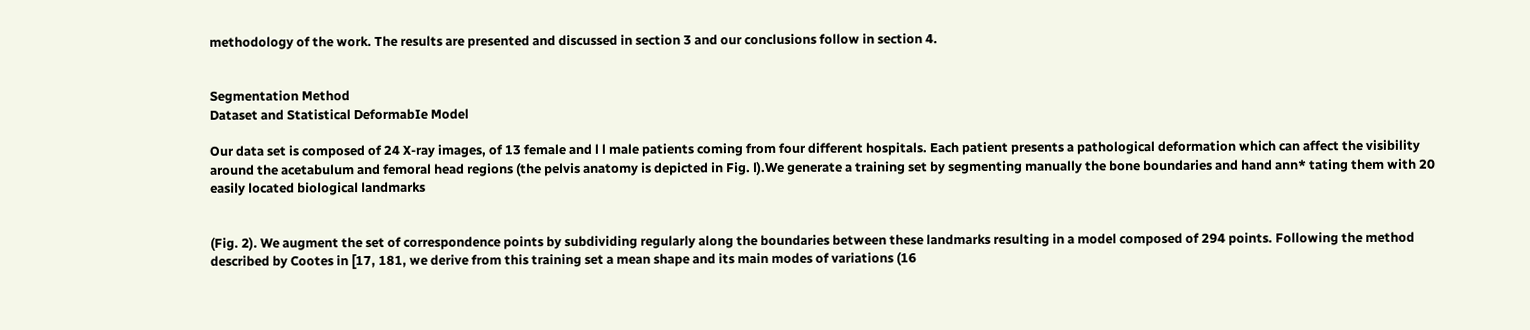methodology of the work. The results are presented and discussed in section 3 and our conclusions follow in section 4.


Segmentation Method
Dataset and Statistical DeformabIe Model

Our data set is composed of 24 X-ray images, of 13 female and l l male patients coming from four different hospitals. Each patient presents a pathological deformation which can affect the visibility around the acetabulum and femoral head regions (the pelvis anatomy is depicted in Fig. l).We generate a training set by segmenting manually the bone boundaries and hand ann* tating them with 20 easily located biological landmarks


(Fig. 2). We augment the set of correspondence points by subdividing regularly along the boundaries between these landmarks resulting in a model composed of 294 points. Following the method described by Cootes in [17, 181, we derive from this training set a mean shape and its main modes of variations (16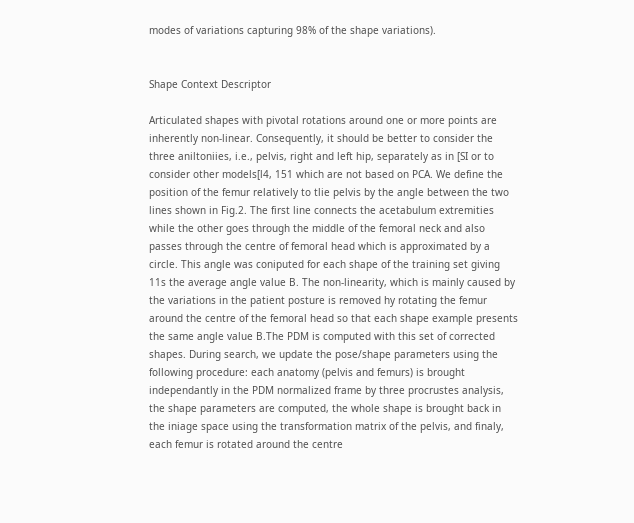modes of variations capturing 98% of the shape variations).


Shape Context Descriptor

Articulated shapes with pivotal rotations around one or more points are inherently non-linear. Consequently, it should be better to consider the three aniltoniies, i.e., pelvis, right and left hip, separately as in [SI or to consider other models[l4, 151 which are not based on PCA. We define the position of the femur relatively to tlie pelvis by the angle between the two lines shown in Fig.2. The first line connects the acetabulum extremities while the other goes through the middle of the femoral neck and also passes through the centre of femoral head which is approximated by a circle. This angle was coniputed for each shape of the training set giving 11s the average angle value B. The non-linearity, which is mainly caused by the variations in the patient posture is removed hy rotating the femur around the centre of the femoral head so that each shape example presents the same angle value B.The PDM is computed with this set of corrected shapes. During search, we update the pose/shape parameters using the following procedure: each anatomy (pelvis and femurs) is brought independantly in the PDM normalized frame by three procrustes analysis, the shape parameters are computed, the whole shape is brought back in the iniage space using the transformation matrix of the pelvis, and finaly, each femur is rotated around the centre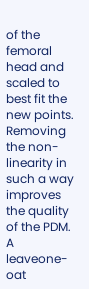of the femoral head and scaled to best fit the new points. Removing the non-linearity in such a way improves the quality of the PDM. A leaveone-oat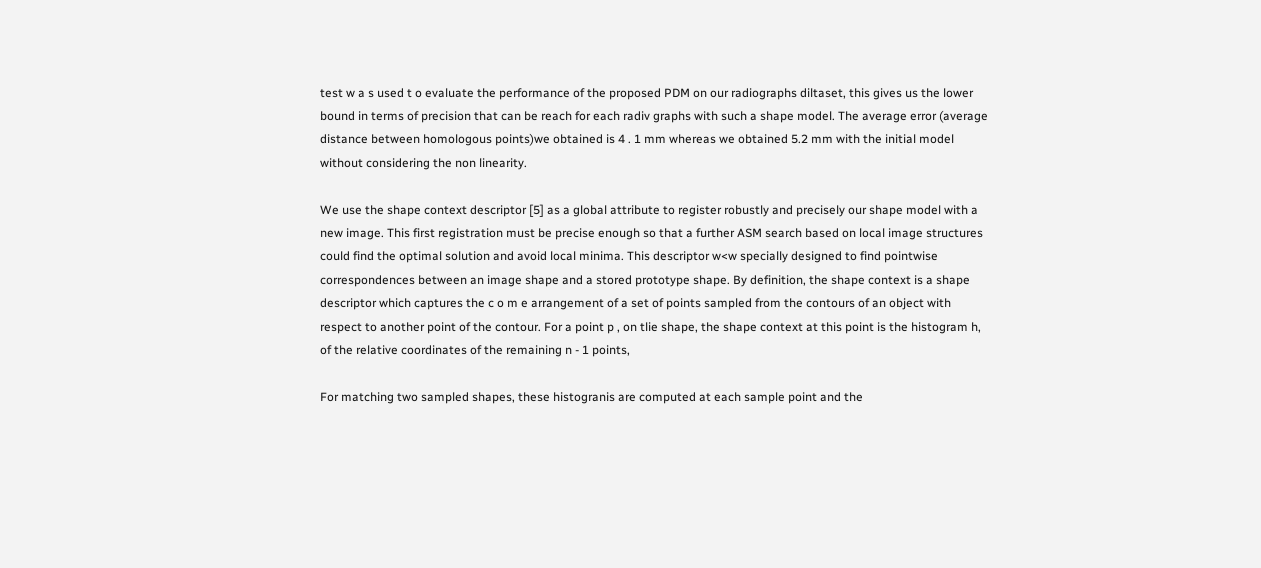test w a s used t o evaluate the performance of the proposed PDM on our radiographs diltaset, this gives us the lower bound in terms of precision that can be reach for each radiv graphs with such a shape model. The average error (average distance between homologous points)we obtained is 4 . 1 mm whereas we obtained 5.2 mm with the initial model without considering the non linearity.

We use the shape context descriptor [5] as a global attribute to register robustly and precisely our shape model with a new image. This first registration must be precise enough so that a further ASM search based on local image structures could find the optimal solution and avoid local minima. This descriptor w<w specially designed to find pointwise correspondences between an image shape and a stored prototype shape. By definition, the shape context is a shape descriptor which captures the c o m e arrangement of a set of points sampled from the contours of an object with respect to another point of the contour. For a point p , on tlie shape, the shape context at this point is the histogram h, of the relative coordinates of the remaining n - 1 points,

For matching two sampled shapes, these histogranis are computed at each sample point and the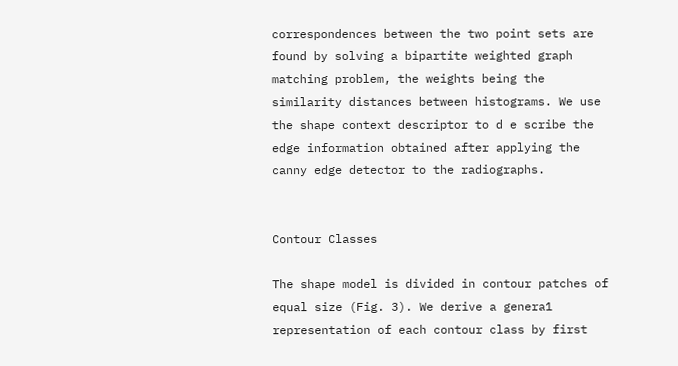correspondences between the two point sets are found by solving a bipartite weighted graph matching problem, the weights being the similarity distances between histograms. We use the shape context descriptor to d e scribe the edge information obtained after applying the canny edge detector to the radiographs.


Contour Classes

The shape model is divided in contour patches of equal size (Fig. 3). We derive a genera1 representation of each contour class by first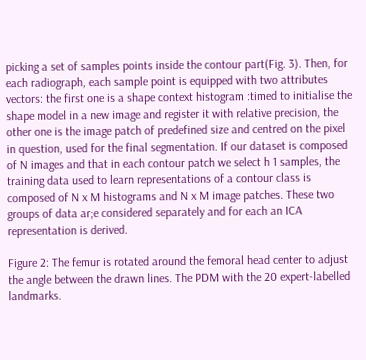picking a set of samples points inside the contour part(Fig. 3). Then, for each radiograph, each sample point is equipped with two attributes vectors: the first one is a shape context histogram :timed to initialise the shape model in a new image and register it with relative precision, the other one is the image patch of predefined size and centred on the pixel in question, used for the final segmentation. If our dataset is composed of N images and that in each contour patch we select h 1 samples, the training data used to learn representations of a contour class is composed of N x M histograms and N x M image patches. These two groups of data ar;e considered separately and for each an ICA representation is derived.

Figure 2: The femur is rotated around the femoral head center to adjust the angle between the drawn lines. The PDM with the 20 expert-labelled landmarks.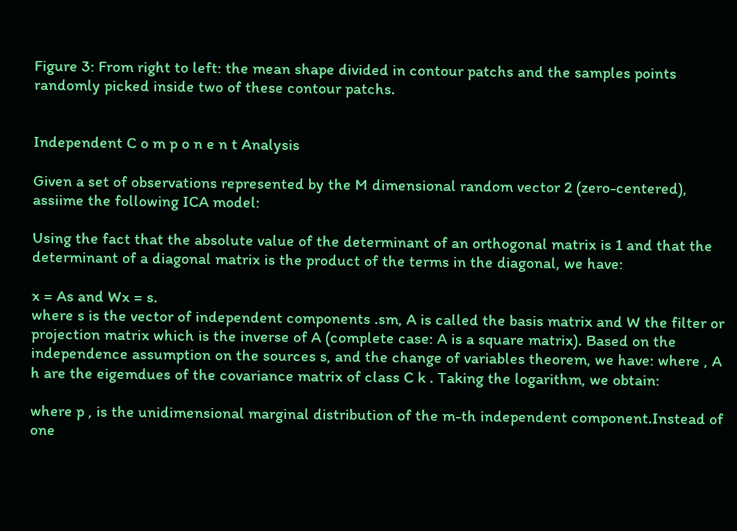Figure 3: From right to left: the mean shape divided in contour patchs and the samples points randomly picked inside two of these contour patchs.


Independent C o m p o n e n t Analysis

Given a set of observations represented by the M dimensional random vector 2 (zero-centered), assiime the following ICA model:

Using the fact that the absolute value of the determinant of an orthogonal matrix is 1 and that the determinant of a diagonal matrix is the product of the terms in the diagonal, we have:

x = As and Wx = s.
where s is the vector of independent components .sm, A is called the basis matrix and W the filter or projection matrix which is the inverse of A (complete case: A is a square matrix). Based on the independence assumption on the sources s, and the change of variables theorem, we have: where , A h are the eigemdues of the covariance matrix of class C k . Taking the logarithm, we obtain:

where p , is the unidimensional marginal distribution of the m-th independent component.Instead of one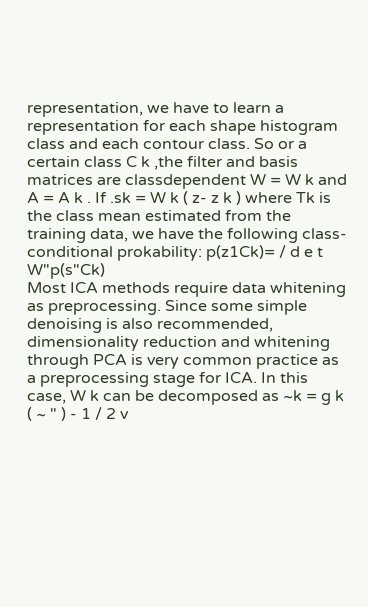representation, we have to learn a representation for each shape histogram class and each contour class. So or a certain class C k ,the filter and basis matrices are classdependent W = W k and A = A k . If .sk = W k ( z- z k ) where Tk is the class mean estimated from the training data, we have the following class-conditional prokability: p(z1Ck)= / d e t W"p(s"Ck)
Most ICA methods require data whitening as preprocessing. Since some simple denoising is also recommended, dimensionality reduction and whitening through PCA is very common practice as a preprocessing stage for ICA. In this case, W k can be decomposed as ~k = g k ( ~ " ) - 1 / 2 v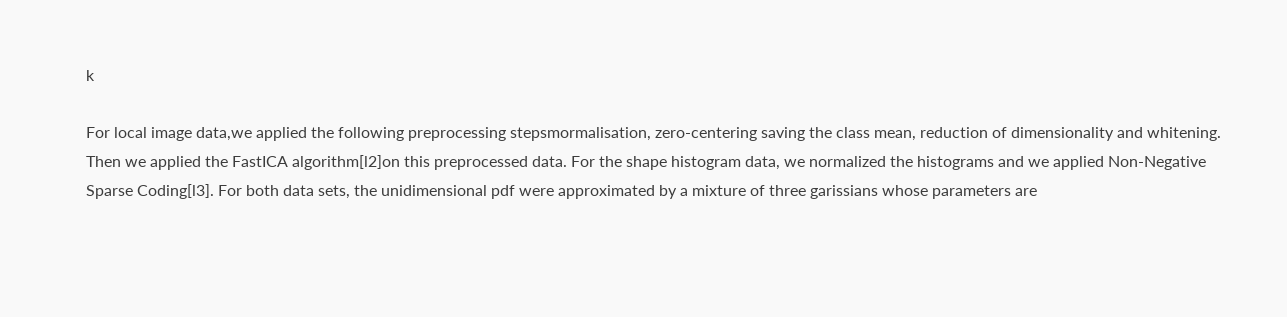k

For local image data,we applied the following preprocessing stepsmormalisation, zero-centering saving the class mean, reduction of dimensionality and whitening. Then we applied the FastICA algorithm[l2]on this preprocessed data. For the shape histogram data, we normalized the histograms and we applied Non-Negative Sparse Coding[l3]. For both data sets, the unidimensional pdf were approximated by a mixture of three garissians whose parameters are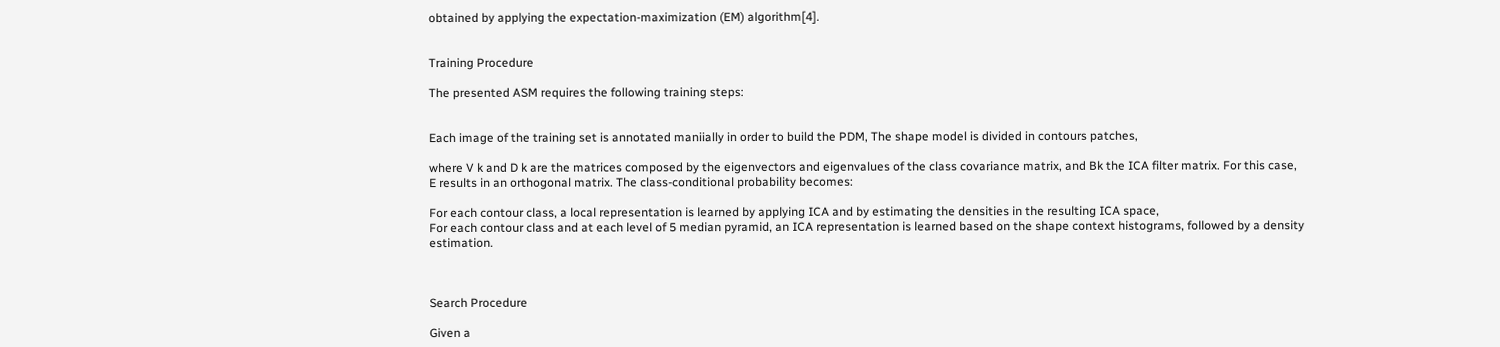obtained by applying the expectation-maximization (EM) algorithm[4].


Training Procedure

The presented ASM requires the following training steps:


Each image of the training set is annotated maniially in order to build the PDM, The shape model is divided in contours patches,

where V k and D k are the matrices composed by the eigenvectors and eigenvalues of the class covariance matrix, and Bk the ICA filter matrix. For this case, E results in an orthogonal matrix. The class-conditional probability becomes:

For each contour class, a local representation is learned by applying ICA and by estimating the densities in the resulting ICA space,
For each contour class and at each level of 5 median pyramid, an ICA representation is learned based on the shape context histograms, followed by a density estimation.



Search Procedure

Given a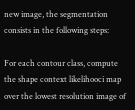new image, the segmentation consists in the following steps:

For each contour class, compute the shape context likelihooci map over the lowest resolution image of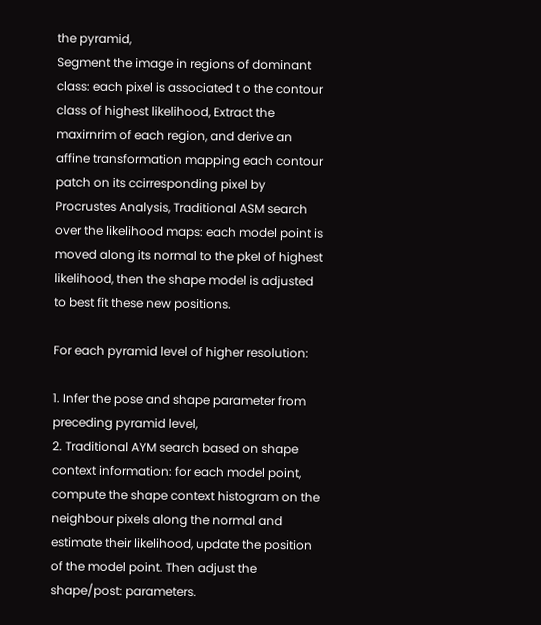the pyramid,
Segment the image in regions of dominant class: each pixel is associated t o the contour class of highest likelihood, Extract the maxirnrim of each region, and derive an affine transformation mapping each contour patch on its ccirresponding pixel by Procrustes Analysis, Traditional ASM search over the likelihood maps: each model point is moved along its normal to the pkeI of highest likelihood, then the shape model is adjusted to best fit these new positions.

For each pyramid level of higher resolution:

1. Infer the pose and shape parameter from preceding pyramid level,
2. Traditional AYM search based on shape context information: for each model point, compute the shape context histogram on the neighbour pixels along the normal and estimate their likelihood, update the position of the model point. Then adjust the shape/post: parameters.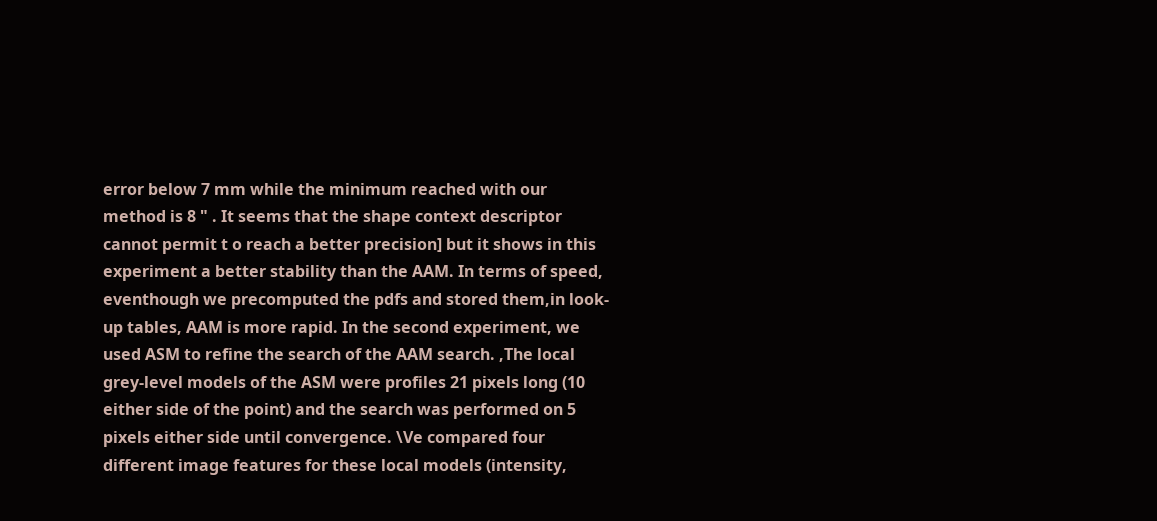error below 7 mm while the minimum reached with our method is 8 " . It seems that the shape context descriptor cannot permit t o reach a better precision] but it shows in this experiment a better stability than the AAM. In terms of speed, eventhough we precomputed the pdfs and stored them,in look-up tables, AAM is more rapid. In the second experiment, we used ASM to refine the search of the AAM search. ,The local grey-level models of the ASM were profiles 21 pixels long (10 either side of the point) and the search was performed on 5 pixels either side until convergence. \Ve compared four different image features for these local models (intensity,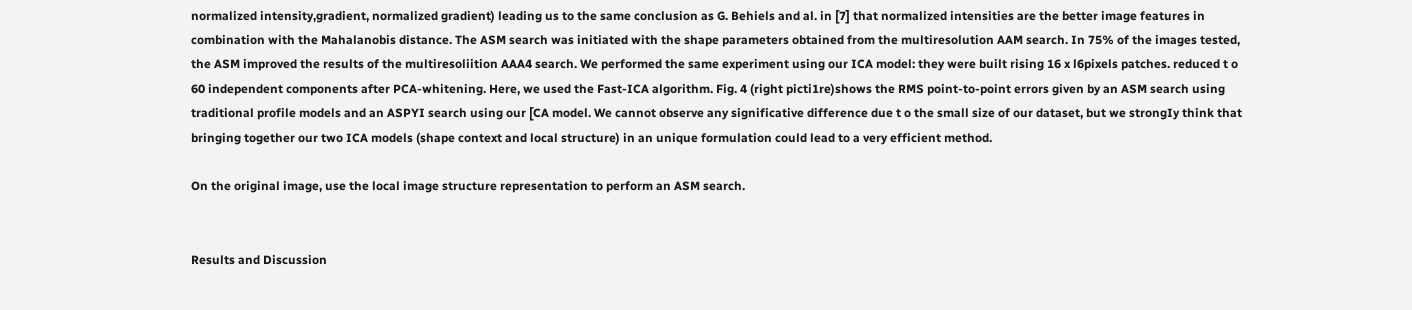normalized intensity,gradient, normalized gradient) leading us to the same conclusion as G. Behiels and al. in [7] that normalized intensities are the better image features in combination with the Mahalanobis distance. The ASM search was initiated with the shape parameters obtained from the multiresolution AAM search. In 75% of the images tested, the ASM improved the results of the multiresoliition AAA4 search. We performed the same experiment using our ICA model: they were built rising 16 x l6pixels patches. reduced t o 60 independent components after PCA-whitening. Here, we used the Fast-ICA algorithm. Fig. 4 (right picti1re)shows the RMS point-to-point errors given by an ASM search using traditional profile models and an ASPYI search using our [CA model. We cannot observe any significative difference due t o the small size of our dataset, but we strongIy think that bringing together our two ICA models (shape context and local structure) in an unique formulation could lead to a very efficient method.

On the original image, use the local image structure representation to perform an ASM search.


Results and Discussion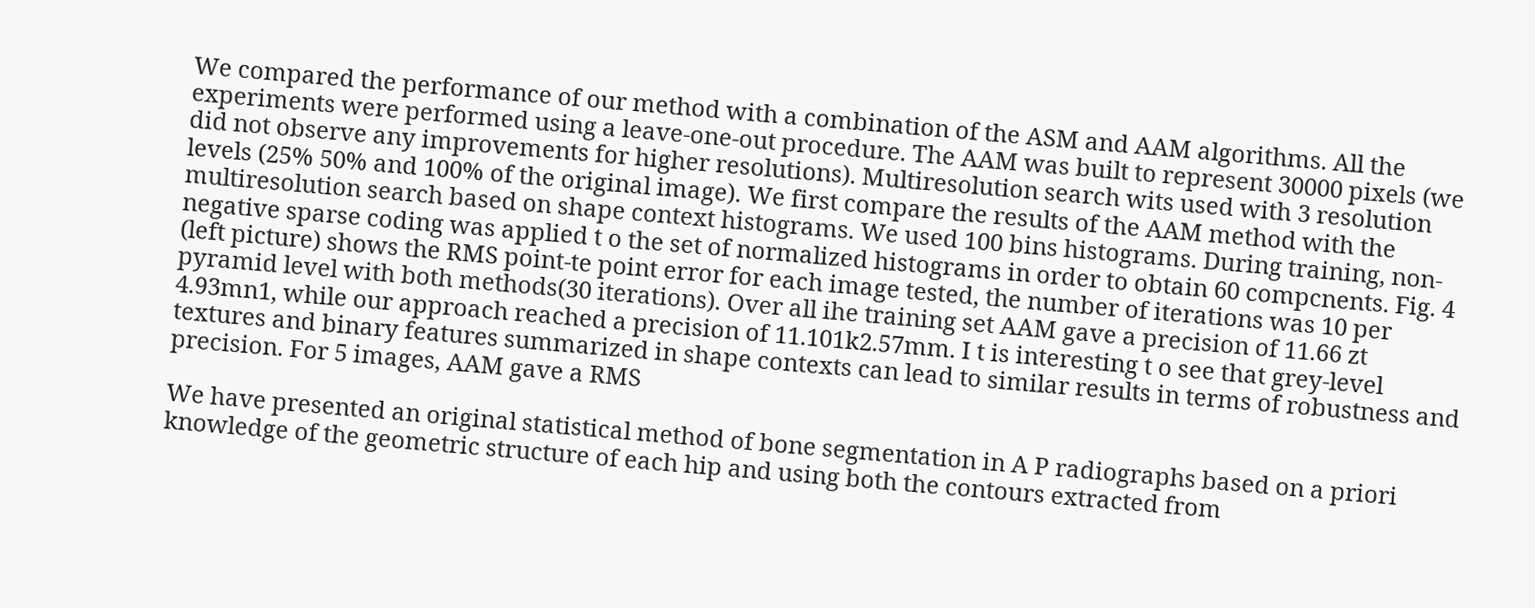We compared the performance of our method with a combination of the ASM and AAM algorithms. All the experiments were performed using a leave-one-out procedure. The AAM was built to represent 30000 pixels (we did not observe any improvements for higher resolutions). Multiresolution search wits used with 3 resolution levels (25% 50% and 100% of the original image). We first compare the results of the AAM method with the multiresolution search based on shape context histograms. We used 100 bins histograms. During training, non-negative sparse coding was applied t o the set of normalized histograms in order to obtain 60 compcnents. Fig. 4 (left picture) shows the RMS point-te point error for each image tested, the number of iterations was 10 per pyramid level with both methods(30 iterations). Over all ihe training set AAM gave a precision of 11.66 zt 4.93mn1, while our approach reached a precision of 11.101k2.57mm. I t is interesting t o see that grey-level textures and binary features summarized in shape contexts can lead to similar results in terms of robustness and precision. For 5 images, AAM gave a RMS

We have presented an original statistical method of bone segmentation in A P radiographs based on a priori knowledge of the geometric structure of each hip and using both the contours extracted from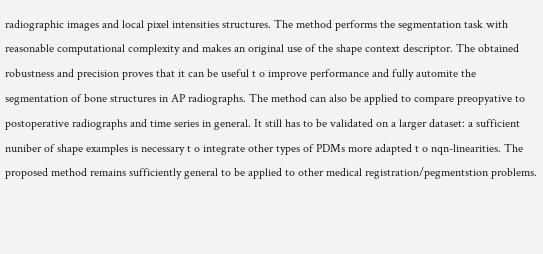radiographic images and local pixel intensities structures. The method performs the segmentation task with reasonable computational complexity and makes an original use of the shape context descriptor. The obtained robustness and precision proves that it can be useful t o improve performance and fully automite the segmentation of bone structures in AP radiographs. The method can also be applied to compare preopyative to postoperative radiographs and time series in general. It still has to be validated on a larger dataset: a sufficient nuniber of shape examples is necessary t o integrate other types of PDMs more adapted t o nqn-linearities. The proposed method remains sufficiently general to be applied to other medical registration/pegmentstion problems.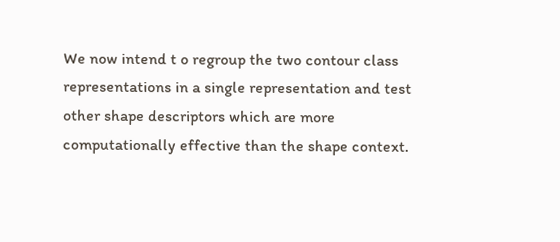We now intend t o regroup the two contour class representations in a single representation and test other shape descriptors which are more computationally effective than the shape context.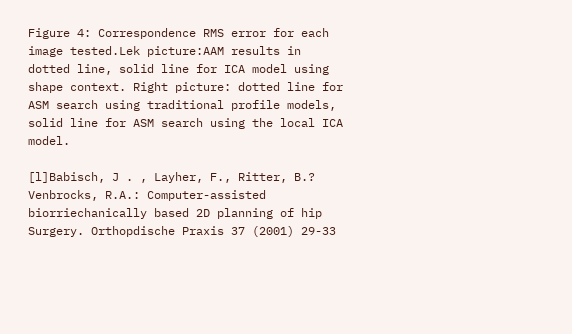Figure 4: Correspondence RMS error for each image tested.Lek picture:AAM results in dotted line, solid line for ICA model using shape context. Right picture: dotted line for ASM search using traditional profile models, solid line for ASM search using the local ICA model.

[l]Babisch, J . , Layher, F., Ritter, B.? Venbrocks, R.A.: Computer-assisted biorriechanically based 2D planning of hip Surgery. Orthopdische Praxis 37 (2001) 29-33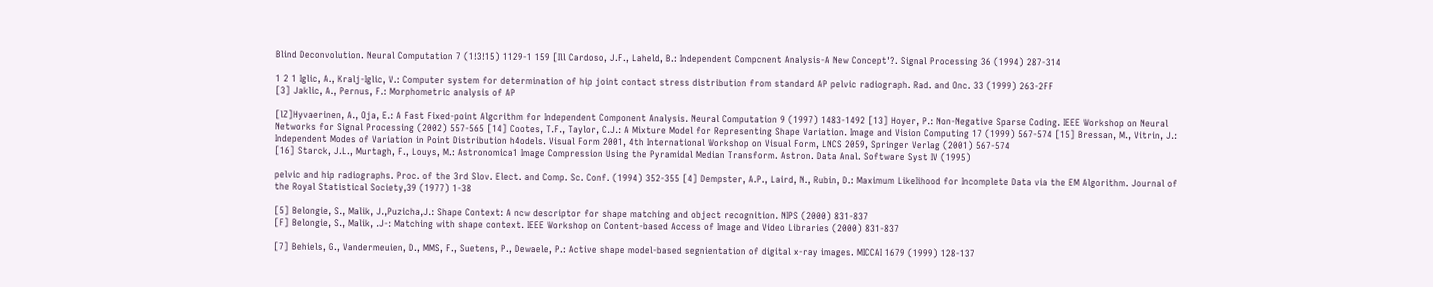Blind Deconvolution. Neural Computation 7 (1!3!15) 1129-1 159 [Ill Cardoso, J.F., Laheld, B.: Independent Compcnent Analysis-A New Concept'?. Signal Processing 36 (1994) 287-314

1 2 1 Iglic, A., Kralj-Iglic, V.: Computer system for determination of hip joint contact stress distribution from standard AP pelvic radiograph. Rad. and Onc. 33 (1999) 263-2FF
[3] Jaklic, A., Pernus, F.: Morphometric analysis of AP

[lZ]Hyvaerinen, A., Oja, E.: A Fast Fixed-point Algcrithm for Independent Component Analysis. Neural Computation 9 (1997) 1483-1492 [13] Hoyer, P.: Non-Negative Sparse Coding. IEEE Workshop on Neural Networks for Signal Processing (2002) 557-565 [14] Cootes, T.F., Taylor, C.J.: A Mixture Model for Representing Shape Variation. Image and Vision Computing 17 (1999) 567-574 [15] Bressan, M., Vitrin, J.: Independent Modes of Variation in Point Distribution h4odels. Visual Form 2001, 4th International Workshop on Visual Form, LNCS 2059, Springer Verlag (2001) 567-574
[16] Starck, J.L., Murtagh, F., Louys, M.: Astronomica1 Image Compression Using the Pyramidal Median Transform. Astron. Data Anal. Software Syst IV (1995)

pelvic and hip radiographs. Proc. of the 3rd Slov. Elect. and Comp. Sc. Conf. (1994) 352-355 [4] Dempster, A.P., Laird, N., Rubin, D.: Maximum LikeIihood for Incomplete Data via the EM Algorithm. Journal of the Royal Statistical Society,39 (1977) 1-38

[5] Belongie, S., Malik, J.,Puzicha,J.: Shape Context: A ncw descriptor for shape matching and object recognition. NIPS (2000) 831-837
[F] Belongie, S., Malik, .J-: Matching with shape context. IEEE Workshop on Content-based Access of Image and Video Libraries (2000) 831-837

[7] Behiels, G., Vandermeuien, D., MMS, F., Suetens, P., Dewaele, P.: Active shape model-based segnientation of digital x-ray images. MICCAI 1679 (1999) 128-137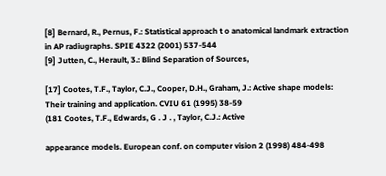[8] Bernard, R., Pernus, F.: Statistical approach t o anatomical landmark extraction in AP radiugraphs. SPIE 4322 (2001) 537-544
[9] Jutten, C., Herault, 3.: Blind Separation of Sources,

[17] Cootes, T.F., Taylor, C.J., Cooper, D.H., Graham, J.: Active shape models: Their training and application. CVIU 61 (1995) 38-59
(181 Cootes, T.F., Edwards, G . J . , Taylor, C.J.: Active

appearance models. European conf. on computer vision 2 (1998) 484-498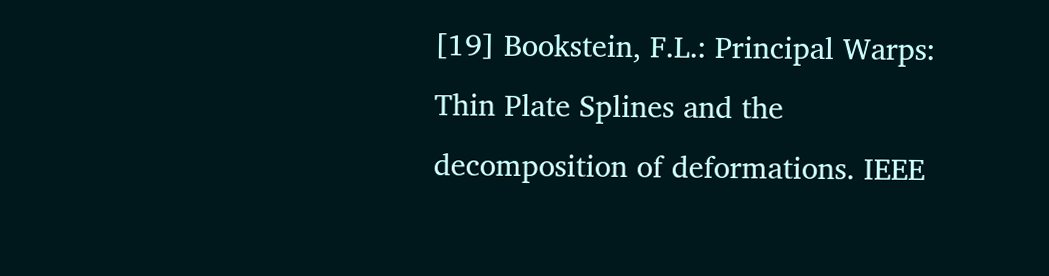[19] Bookstein, F.L.: Principal Warps: Thin Plate Splines and the decomposition of deformations. IEEE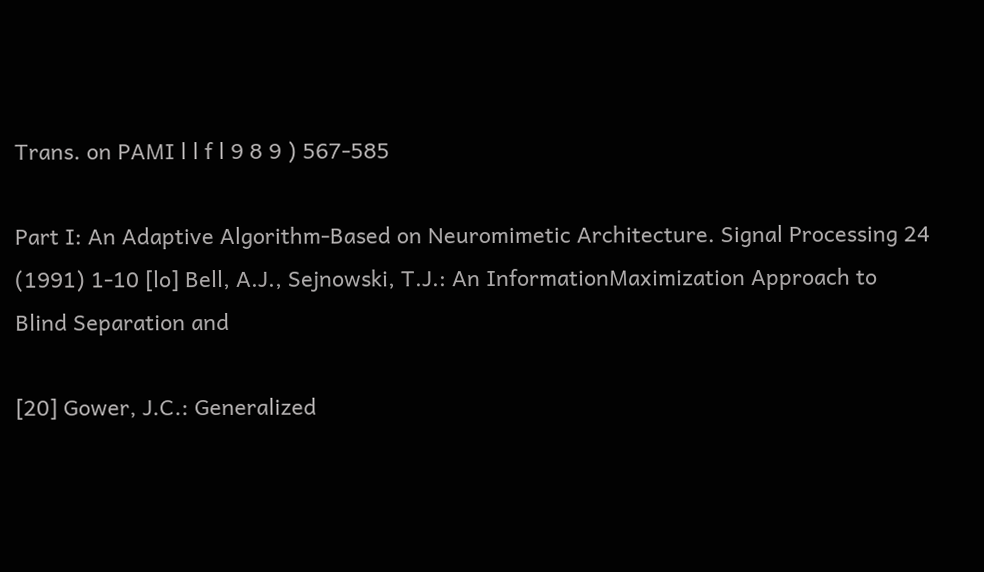Trans. on PAMI l l f l 9 8 9 ) 567-585

Part I: An Adaptive Algorithm-Based on Neuromimetic Architecture. Signal Processing 24 (1991) 1-10 [lo] Bell, A.J., Sejnowski, T.J.: An InformationMaximization Approach to Blind Separation and

[20] Gower, J.C.: Generalized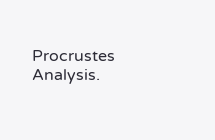Procrustes Analysis.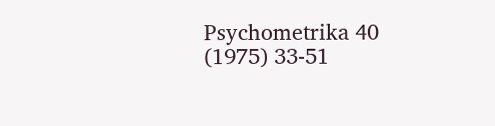Psychometrika 40 (1975) 33-51